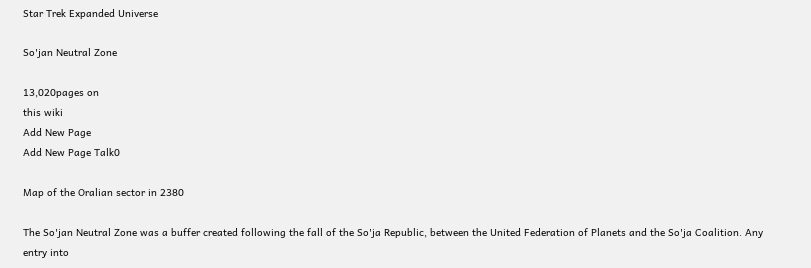Star Trek Expanded Universe

So'jan Neutral Zone

13,020pages on
this wiki
Add New Page
Add New Page Talk0

Map of the Oralian sector in 2380

The So'jan Neutral Zone was a buffer created following the fall of the So'ja Republic, between the United Federation of Planets and the So'ja Coalition. Any entry into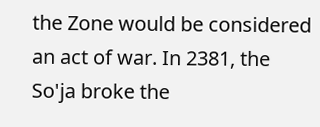the Zone would be considered an act of war. In 2381, the So'ja broke the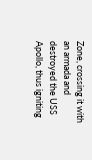Zone, crossing it with an armada and destroyed the USS Apollo, thus igniting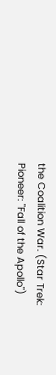the Coalition War. (Star Trek: Pioneer: "Fall of the Apollo")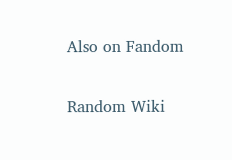Also on Fandom

Random Wiki